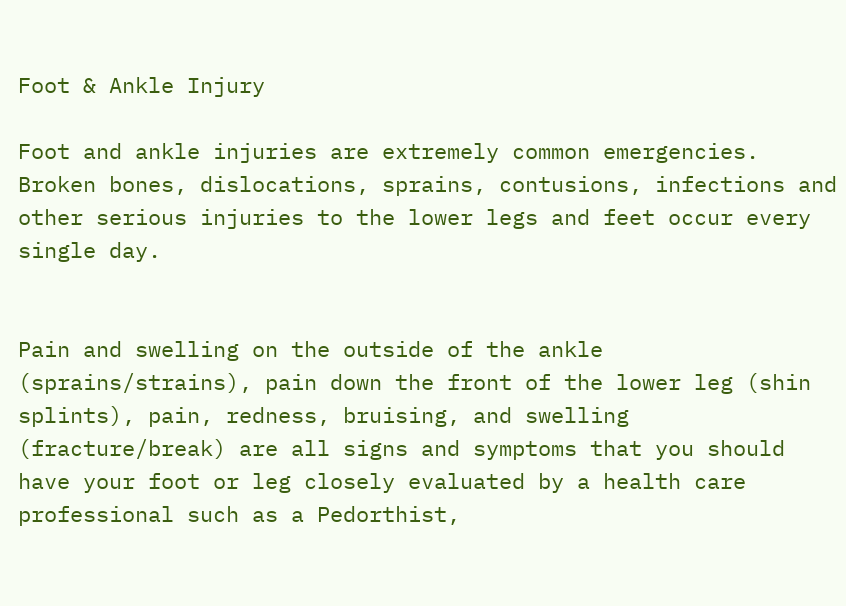Foot & Ankle Injury

Foot and ankle injuries are extremely common emergencies. Broken bones, dislocations, sprains, contusions, infections and other serious injuries to the lower legs and feet occur every single day.


Pain and swelling on the outside of the ankle (sprains/strains), pain down the front of the lower leg (shin splints), pain, redness, bruising, and swelling (fracture/break) are all signs and symptoms that you should have your foot or leg closely evaluated by a health care professional such as a Pedorthist,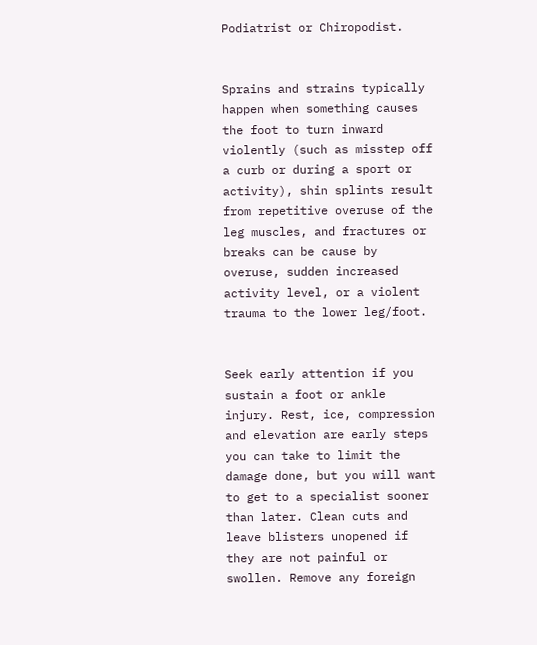Podiatrist or Chiropodist.


Sprains and strains typically happen when something causes the foot to turn inward violently (such as misstep off a curb or during a sport or activity), shin splints result from repetitive overuse of the leg muscles, and fractures or breaks can be cause by overuse, sudden increased activity level, or a violent trauma to the lower leg/foot.


Seek early attention if you sustain a foot or ankle injury. Rest, ice, compression and elevation are early steps you can take to limit the damage done, but you will want to get to a specialist sooner than later. Clean cuts and leave blisters unopened if they are not painful or swollen. Remove any foreign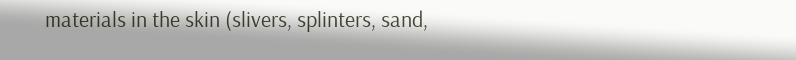materials in the skin (slivers, splinters, sand,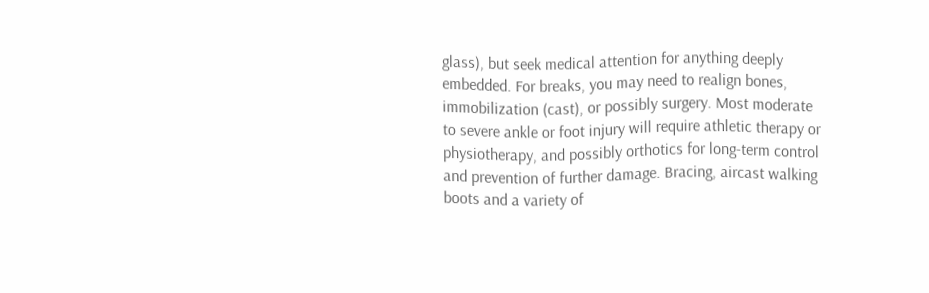glass), but seek medical attention for anything deeply embedded. For breaks, you may need to realign bones, immobilization (cast), or possibly surgery. Most moderate to severe ankle or foot injury will require athletic therapy or physiotherapy, and possibly orthotics for long-term control and prevention of further damage. Bracing, aircast walking boots and a variety of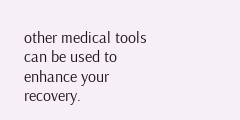other medical tools can be used to enhance your recovery.